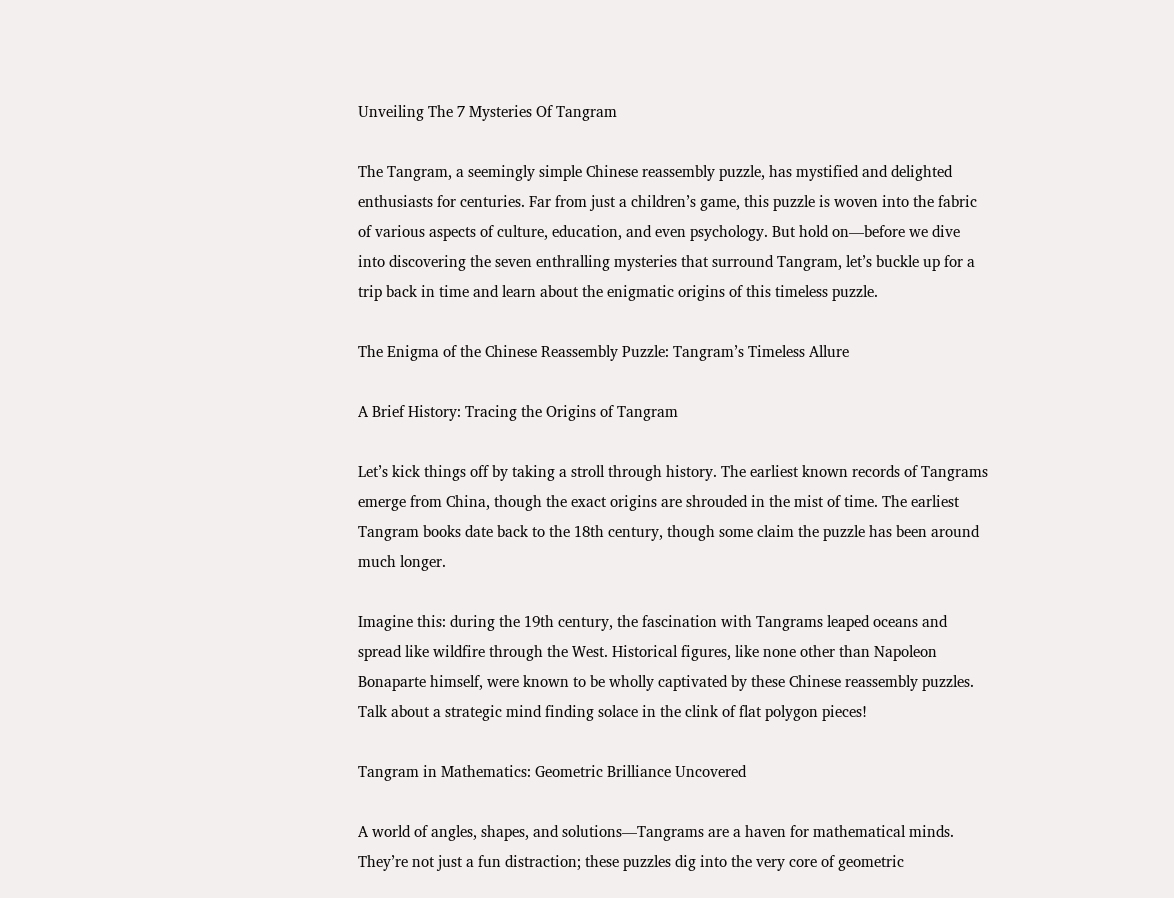Unveiling The 7 Mysteries Of Tangram

The Tangram, a seemingly simple Chinese reassembly puzzle, has mystified and delighted enthusiasts for centuries. Far from just a children’s game, this puzzle is woven into the fabric of various aspects of culture, education, and even psychology. But hold on—before we dive into discovering the seven enthralling mysteries that surround Tangram, let’s buckle up for a trip back in time and learn about the enigmatic origins of this timeless puzzle.

The Enigma of the Chinese Reassembly Puzzle: Tangram’s Timeless Allure

A Brief History: Tracing the Origins of Tangram

Let’s kick things off by taking a stroll through history. The earliest known records of Tangrams emerge from China, though the exact origins are shrouded in the mist of time. The earliest Tangram books date back to the 18th century, though some claim the puzzle has been around much longer.

Imagine this: during the 19th century, the fascination with Tangrams leaped oceans and spread like wildfire through the West. Historical figures, like none other than Napoleon Bonaparte himself, were known to be wholly captivated by these Chinese reassembly puzzles. Talk about a strategic mind finding solace in the clink of flat polygon pieces!

Tangram in Mathematics: Geometric Brilliance Uncovered

A world of angles, shapes, and solutions—Tangrams are a haven for mathematical minds. They’re not just a fun distraction; these puzzles dig into the very core of geometric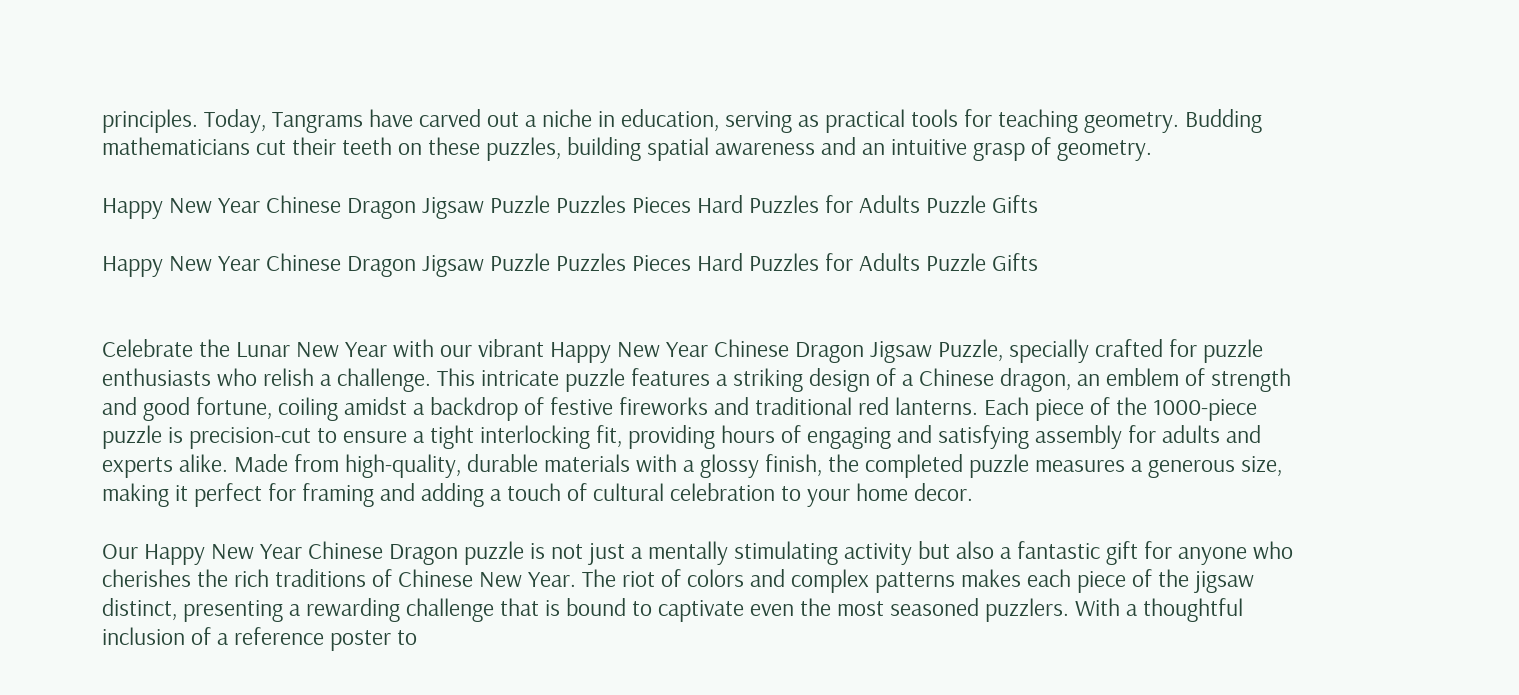principles. Today, Tangrams have carved out a niche in education, serving as practical tools for teaching geometry. Budding mathematicians cut their teeth on these puzzles, building spatial awareness and an intuitive grasp of geometry.

Happy New Year Chinese Dragon Jigsaw Puzzle Puzzles Pieces Hard Puzzles for Adults Puzzle Gifts

Happy New Year Chinese Dragon Jigsaw Puzzle Puzzles Pieces Hard Puzzles for Adults Puzzle Gifts


Celebrate the Lunar New Year with our vibrant Happy New Year Chinese Dragon Jigsaw Puzzle, specially crafted for puzzle enthusiasts who relish a challenge. This intricate puzzle features a striking design of a Chinese dragon, an emblem of strength and good fortune, coiling amidst a backdrop of festive fireworks and traditional red lanterns. Each piece of the 1000-piece puzzle is precision-cut to ensure a tight interlocking fit, providing hours of engaging and satisfying assembly for adults and experts alike. Made from high-quality, durable materials with a glossy finish, the completed puzzle measures a generous size, making it perfect for framing and adding a touch of cultural celebration to your home decor.

Our Happy New Year Chinese Dragon puzzle is not just a mentally stimulating activity but also a fantastic gift for anyone who cherishes the rich traditions of Chinese New Year. The riot of colors and complex patterns makes each piece of the jigsaw distinct, presenting a rewarding challenge that is bound to captivate even the most seasoned puzzlers. With a thoughtful inclusion of a reference poster to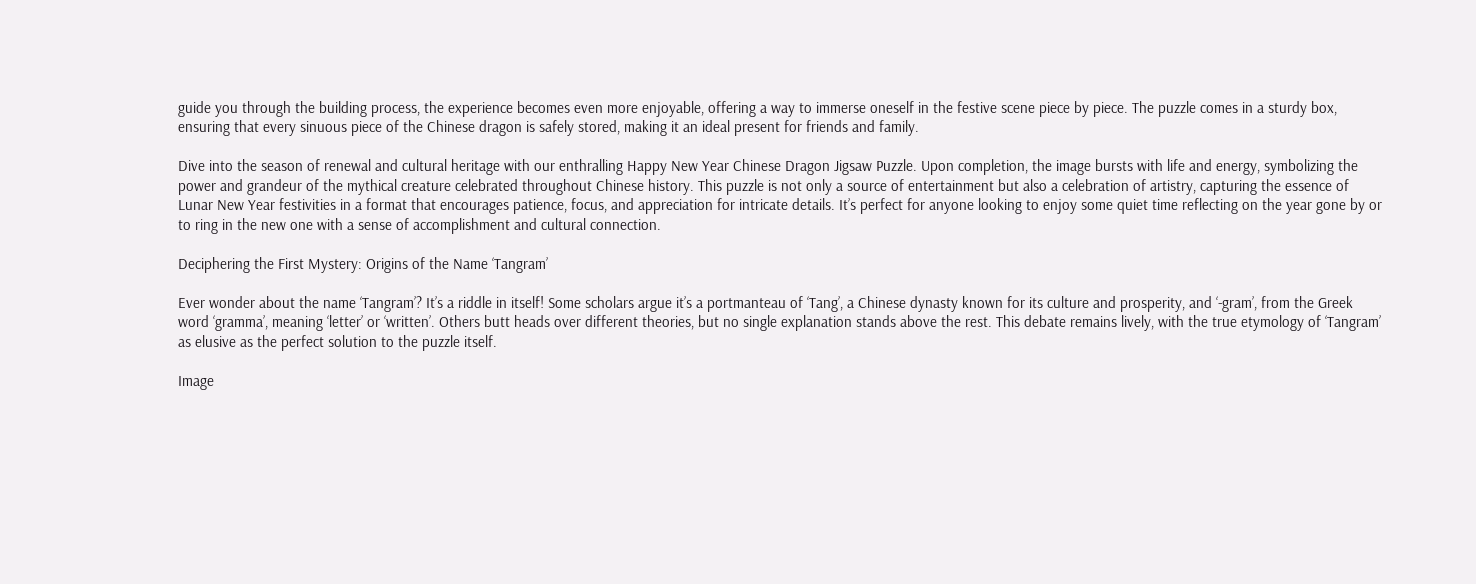guide you through the building process, the experience becomes even more enjoyable, offering a way to immerse oneself in the festive scene piece by piece. The puzzle comes in a sturdy box, ensuring that every sinuous piece of the Chinese dragon is safely stored, making it an ideal present for friends and family.

Dive into the season of renewal and cultural heritage with our enthralling Happy New Year Chinese Dragon Jigsaw Puzzle. Upon completion, the image bursts with life and energy, symbolizing the power and grandeur of the mythical creature celebrated throughout Chinese history. This puzzle is not only a source of entertainment but also a celebration of artistry, capturing the essence of Lunar New Year festivities in a format that encourages patience, focus, and appreciation for intricate details. It’s perfect for anyone looking to enjoy some quiet time reflecting on the year gone by or to ring in the new one with a sense of accomplishment and cultural connection.

Deciphering the First Mystery: Origins of the Name ‘Tangram’

Ever wonder about the name ‘Tangram’? It’s a riddle in itself! Some scholars argue it’s a portmanteau of ‘Tang’, a Chinese dynasty known for its culture and prosperity, and ‘-gram’, from the Greek word ‘gramma’, meaning ‘letter’ or ‘written’. Others butt heads over different theories, but no single explanation stands above the rest. This debate remains lively, with the true etymology of ‘Tangram’ as elusive as the perfect solution to the puzzle itself.

Image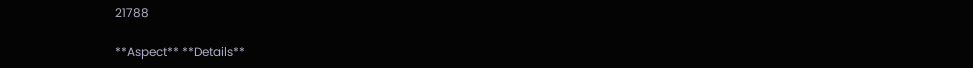21788

**Aspect** **Details**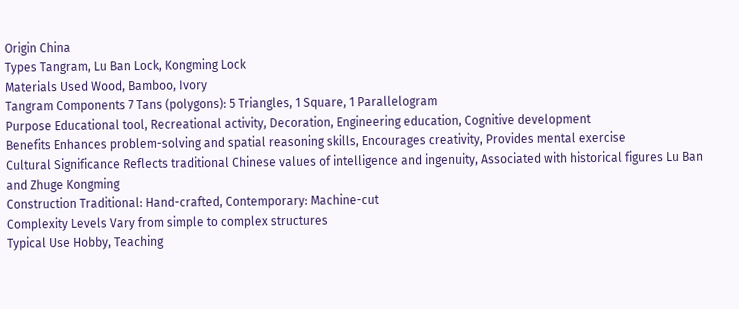Origin China
Types Tangram, Lu Ban Lock, Kongming Lock
Materials Used Wood, Bamboo, Ivory
Tangram Components 7 Tans (polygons): 5 Triangles, 1 Square, 1 Parallelogram
Purpose Educational tool, Recreational activity, Decoration, Engineering education, Cognitive development
Benefits Enhances problem-solving and spatial reasoning skills, Encourages creativity, Provides mental exercise
Cultural Significance Reflects traditional Chinese values of intelligence and ingenuity, Associated with historical figures Lu Ban and Zhuge Kongming
Construction Traditional: Hand-crafted, Contemporary: Machine-cut
Complexity Levels Vary from simple to complex structures
Typical Use Hobby, Teaching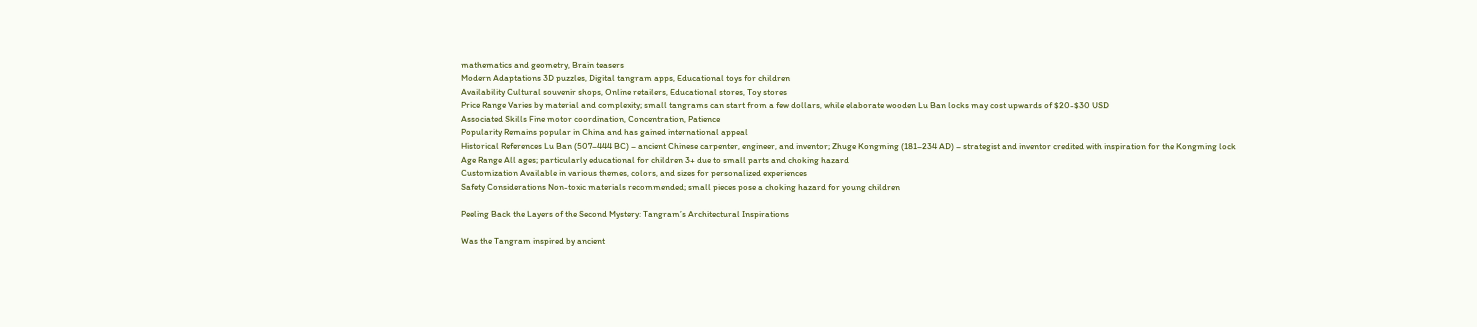mathematics and geometry, Brain teasers
Modern Adaptations 3D puzzles, Digital tangram apps, Educational toys for children
Availability Cultural souvenir shops, Online retailers, Educational stores, Toy stores
Price Range Varies by material and complexity; small tangrams can start from a few dollars, while elaborate wooden Lu Ban locks may cost upwards of $20-$30 USD
Associated Skills Fine motor coordination, Concentration, Patience
Popularity Remains popular in China and has gained international appeal
Historical References Lu Ban (507–444 BC) – ancient Chinese carpenter, engineer, and inventor; Zhuge Kongming (181–234 AD) – strategist and inventor credited with inspiration for the Kongming lock
Age Range All ages; particularly educational for children 3+ due to small parts and choking hazard
Customization Available in various themes, colors, and sizes for personalized experiences
Safety Considerations Non-toxic materials recommended; small pieces pose a choking hazard for young children

Peeling Back the Layers of the Second Mystery: Tangram’s Architectural Inspirations

Was the Tangram inspired by ancient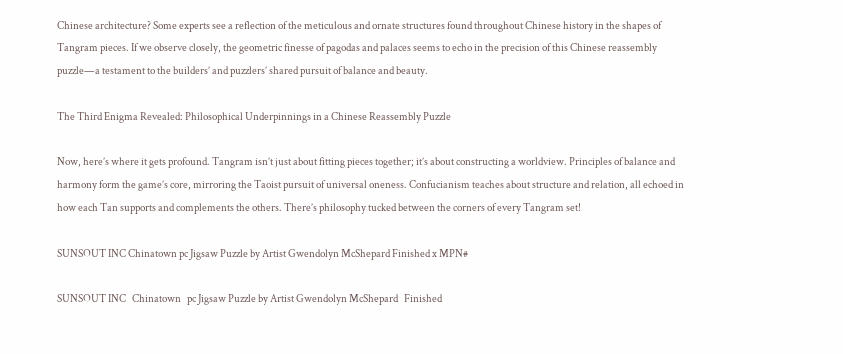Chinese architecture? Some experts see a reflection of the meticulous and ornate structures found throughout Chinese history in the shapes of Tangram pieces. If we observe closely, the geometric finesse of pagodas and palaces seems to echo in the precision of this Chinese reassembly puzzle—a testament to the builders’ and puzzlers’ shared pursuit of balance and beauty.

The Third Enigma Revealed: Philosophical Underpinnings in a Chinese Reassembly Puzzle

Now, here’s where it gets profound. Tangram isn’t just about fitting pieces together; it’s about constructing a worldview. Principles of balance and harmony form the game’s core, mirroring the Taoist pursuit of universal oneness. Confucianism teaches about structure and relation, all echoed in how each Tan supports and complements the others. There’s philosophy tucked between the corners of every Tangram set!

SUNSOUT INC Chinatown pc Jigsaw Puzzle by Artist Gwendolyn McShepard Finished x MPN#

SUNSOUT INC   Chinatown   pc Jigsaw Puzzle by Artist Gwendolyn McShepard   Finished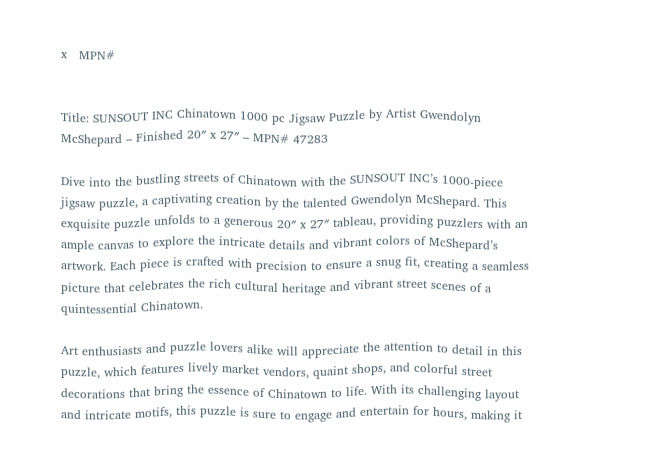x   MPN#


Title: SUNSOUT INC Chinatown 1000 pc Jigsaw Puzzle by Artist Gwendolyn McShepard – Finished 20″ x 27″ – MPN# 47283

Dive into the bustling streets of Chinatown with the SUNSOUT INC’s 1000-piece jigsaw puzzle, a captivating creation by the talented Gwendolyn McShepard. This exquisite puzzle unfolds to a generous 20″ x 27″ tableau, providing puzzlers with an ample canvas to explore the intricate details and vibrant colors of McShepard’s artwork. Each piece is crafted with precision to ensure a snug fit, creating a seamless picture that celebrates the rich cultural heritage and vibrant street scenes of a quintessential Chinatown.

Art enthusiasts and puzzle lovers alike will appreciate the attention to detail in this puzzle, which features lively market vendors, quaint shops, and colorful street decorations that bring the essence of Chinatown to life. With its challenging layout and intricate motifs, this puzzle is sure to engage and entertain for hours, making it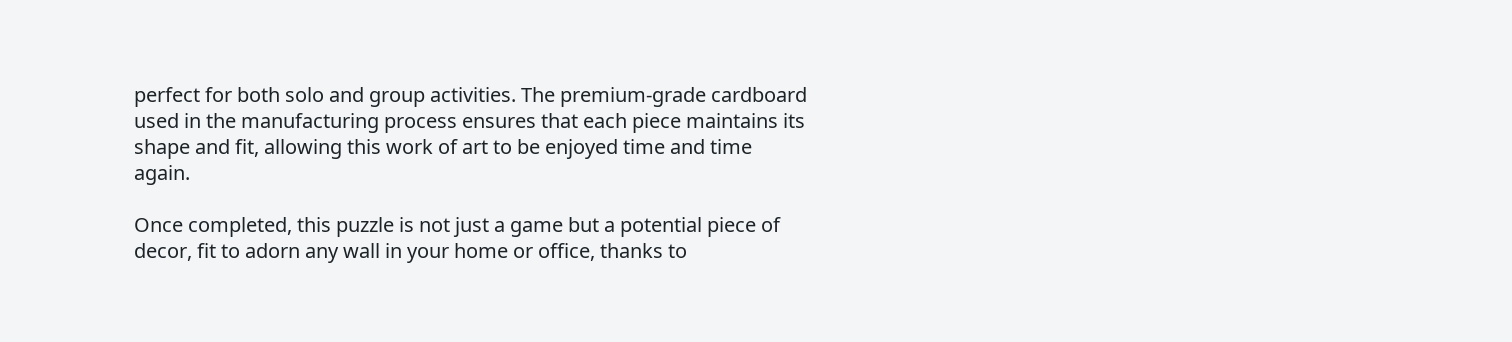perfect for both solo and group activities. The premium-grade cardboard used in the manufacturing process ensures that each piece maintains its shape and fit, allowing this work of art to be enjoyed time and time again.

Once completed, this puzzle is not just a game but a potential piece of decor, fit to adorn any wall in your home or office, thanks to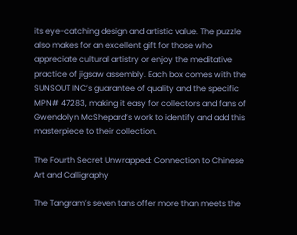its eye-catching design and artistic value. The puzzle also makes for an excellent gift for those who appreciate cultural artistry or enjoy the meditative practice of jigsaw assembly. Each box comes with the SUNSOUT INC’s guarantee of quality and the specific MPN# 47283, making it easy for collectors and fans of Gwendolyn McShepard’s work to identify and add this masterpiece to their collection.

The Fourth Secret Unwrapped: Connection to Chinese Art and Calligraphy

The Tangram’s seven tans offer more than meets the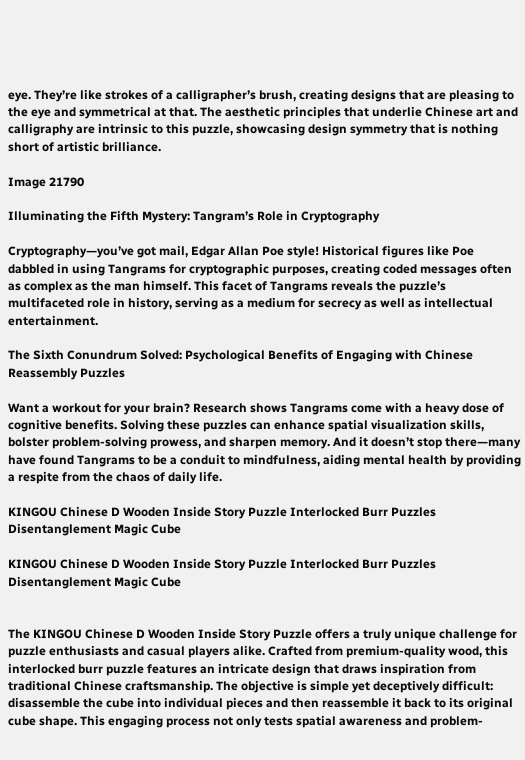eye. They’re like strokes of a calligrapher’s brush, creating designs that are pleasing to the eye and symmetrical at that. The aesthetic principles that underlie Chinese art and calligraphy are intrinsic to this puzzle, showcasing design symmetry that is nothing short of artistic brilliance.

Image 21790

Illuminating the Fifth Mystery: Tangram’s Role in Cryptography

Cryptography—you’ve got mail, Edgar Allan Poe style! Historical figures like Poe dabbled in using Tangrams for cryptographic purposes, creating coded messages often as complex as the man himself. This facet of Tangrams reveals the puzzle’s multifaceted role in history, serving as a medium for secrecy as well as intellectual entertainment.

The Sixth Conundrum Solved: Psychological Benefits of Engaging with Chinese Reassembly Puzzles

Want a workout for your brain? Research shows Tangrams come with a heavy dose of cognitive benefits. Solving these puzzles can enhance spatial visualization skills, bolster problem-solving prowess, and sharpen memory. And it doesn’t stop there—many have found Tangrams to be a conduit to mindfulness, aiding mental health by providing a respite from the chaos of daily life.

KINGOU Chinese D Wooden Inside Story Puzzle Interlocked Burr Puzzles Disentanglement Magic Cube

KINGOU Chinese D Wooden Inside Story Puzzle Interlocked Burr Puzzles Disentanglement Magic Cube


The KINGOU Chinese D Wooden Inside Story Puzzle offers a truly unique challenge for puzzle enthusiasts and casual players alike. Crafted from premium-quality wood, this interlocked burr puzzle features an intricate design that draws inspiration from traditional Chinese craftsmanship. The objective is simple yet deceptively difficult: disassemble the cube into individual pieces and then reassemble it back to its original cube shape. This engaging process not only tests spatial awareness and problem-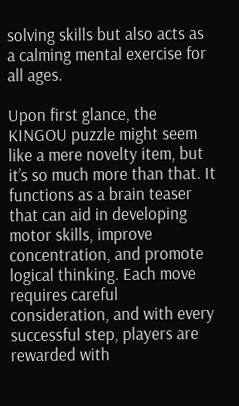solving skills but also acts as a calming mental exercise for all ages.

Upon first glance, the KINGOU puzzle might seem like a mere novelty item, but it’s so much more than that. It functions as a brain teaser that can aid in developing motor skills, improve concentration, and promote logical thinking. Each move requires careful consideration, and with every successful step, players are rewarded with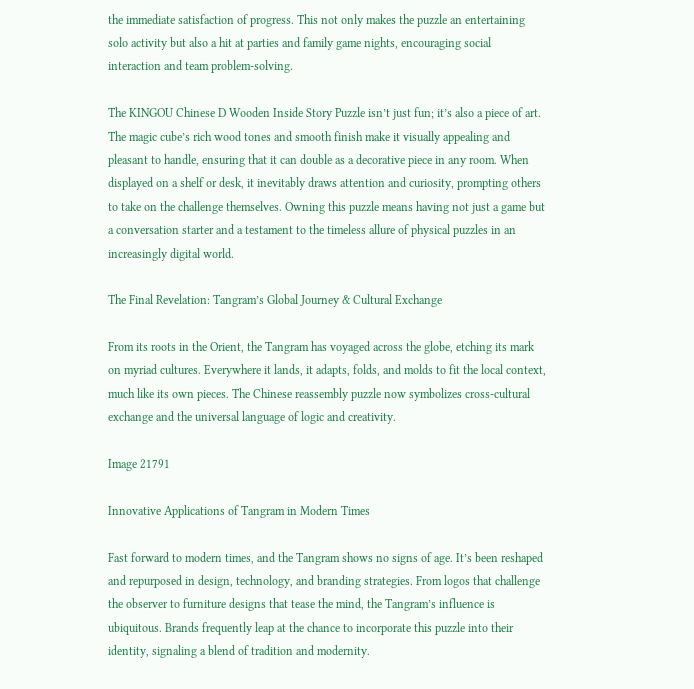the immediate satisfaction of progress. This not only makes the puzzle an entertaining solo activity but also a hit at parties and family game nights, encouraging social interaction and team problem-solving.

The KINGOU Chinese D Wooden Inside Story Puzzle isn’t just fun; it’s also a piece of art. The magic cube’s rich wood tones and smooth finish make it visually appealing and pleasant to handle, ensuring that it can double as a decorative piece in any room. When displayed on a shelf or desk, it inevitably draws attention and curiosity, prompting others to take on the challenge themselves. Owning this puzzle means having not just a game but a conversation starter and a testament to the timeless allure of physical puzzles in an increasingly digital world.

The Final Revelation: Tangram’s Global Journey & Cultural Exchange

From its roots in the Orient, the Tangram has voyaged across the globe, etching its mark on myriad cultures. Everywhere it lands, it adapts, folds, and molds to fit the local context, much like its own pieces. The Chinese reassembly puzzle now symbolizes cross-cultural exchange and the universal language of logic and creativity.

Image 21791

Innovative Applications of Tangram in Modern Times

Fast forward to modern times, and the Tangram shows no signs of age. It’s been reshaped and repurposed in design, technology, and branding strategies. From logos that challenge the observer to furniture designs that tease the mind, the Tangram’s influence is ubiquitous. Brands frequently leap at the chance to incorporate this puzzle into their identity, signaling a blend of tradition and modernity.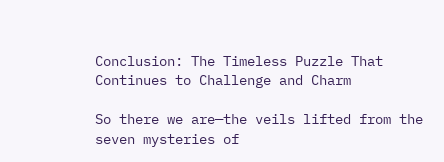Conclusion: The Timeless Puzzle That Continues to Challenge and Charm

So there we are—the veils lifted from the seven mysteries of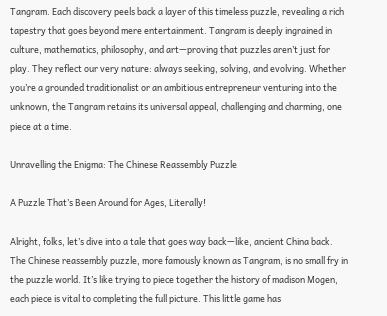Tangram. Each discovery peels back a layer of this timeless puzzle, revealing a rich tapestry that goes beyond mere entertainment. Tangram is deeply ingrained in culture, mathematics, philosophy, and art—proving that puzzles aren’t just for play. They reflect our very nature: always seeking, solving, and evolving. Whether you’re a grounded traditionalist or an ambitious entrepreneur venturing into the unknown, the Tangram retains its universal appeal, challenging and charming, one piece at a time.

Unravelling the Enigma: The Chinese Reassembly Puzzle

A Puzzle That’s Been Around for Ages, Literally!

Alright, folks, let’s dive into a tale that goes way back—like, ancient China back. The Chinese reassembly puzzle, more famously known as Tangram, is no small fry in the puzzle world. It’s like trying to piece together the history of madison Mogen, each piece is vital to completing the full picture. This little game has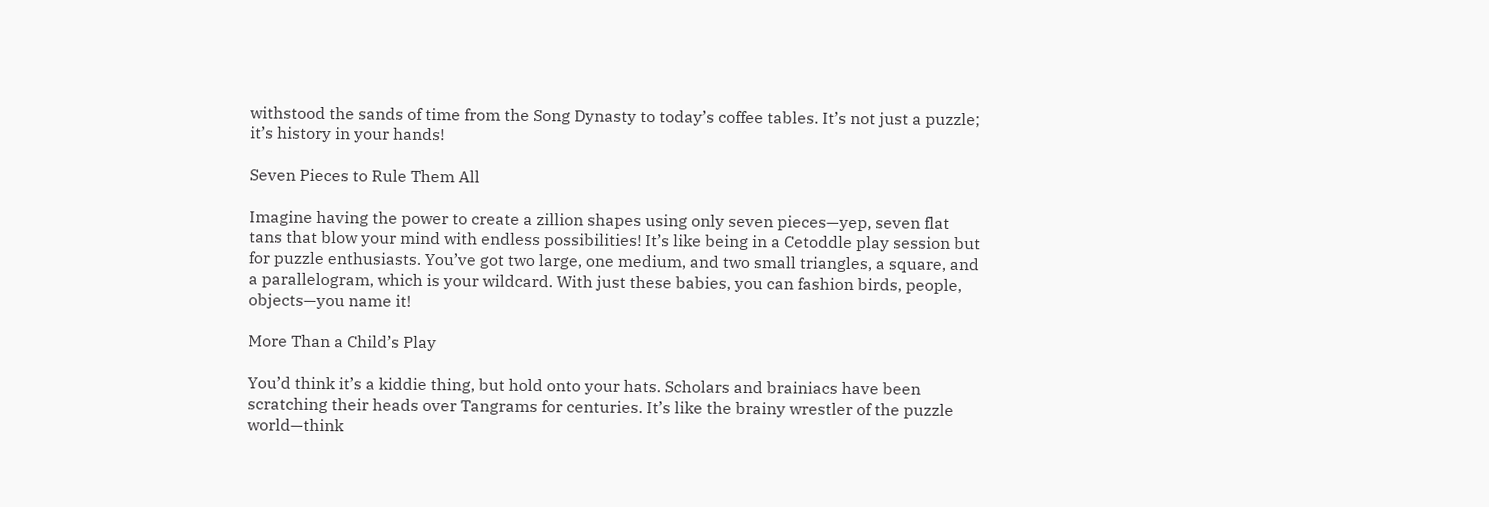withstood the sands of time from the Song Dynasty to today’s coffee tables. It’s not just a puzzle; it’s history in your hands!

Seven Pieces to Rule Them All

Imagine having the power to create a zillion shapes using only seven pieces—yep, seven flat tans that blow your mind with endless possibilities! It’s like being in a Cetoddle play session but for puzzle enthusiasts. You’ve got two large, one medium, and two small triangles, a square, and a parallelogram, which is your wildcard. With just these babies, you can fashion birds, people, objects—you name it!

More Than a Child’s Play

You’d think it’s a kiddie thing, but hold onto your hats. Scholars and brainiacs have been scratching their heads over Tangrams for centuries. It’s like the brainy wrestler of the puzzle world—think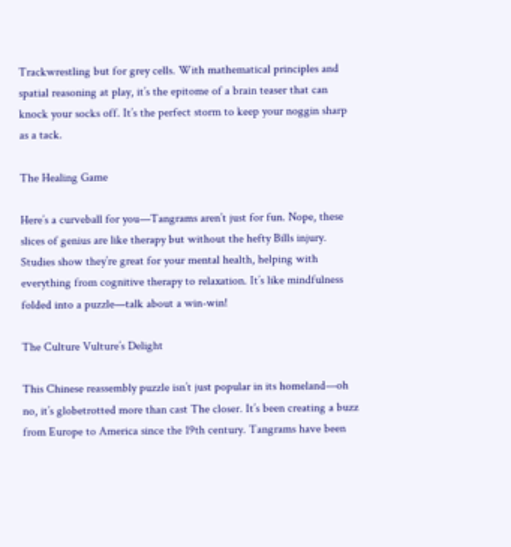Trackwrestling but for grey cells. With mathematical principles and spatial reasoning at play, it’s the epitome of a brain teaser that can knock your socks off. It’s the perfect storm to keep your noggin sharp as a tack.

The Healing Game

Here’s a curveball for you—Tangrams aren’t just for fun. Nope, these slices of genius are like therapy but without the hefty Bills injury. Studies show they’re great for your mental health, helping with everything from cognitive therapy to relaxation. It’s like mindfulness folded into a puzzle—talk about a win-win!

The Culture Vulture’s Delight

This Chinese reassembly puzzle isn’t just popular in its homeland—oh no, it’s globetrotted more than cast The closer. It’s been creating a buzz from Europe to America since the 19th century. Tangrams have been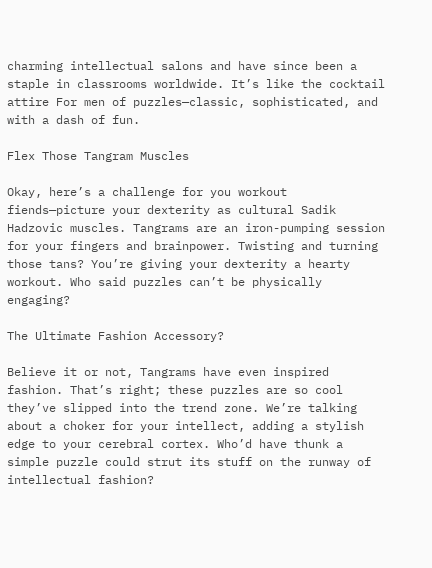charming intellectual salons and have since been a staple in classrooms worldwide. It’s like the cocktail attire For men of puzzles—classic, sophisticated, and with a dash of fun.

Flex Those Tangram Muscles

Okay, here’s a challenge for you workout fiends—picture your dexterity as cultural Sadik Hadzovic muscles. Tangrams are an iron-pumping session for your fingers and brainpower. Twisting and turning those tans? You’re giving your dexterity a hearty workout. Who said puzzles can’t be physically engaging?

The Ultimate Fashion Accessory?

Believe it or not, Tangrams have even inspired fashion. That’s right; these puzzles are so cool they’ve slipped into the trend zone. We’re talking about a choker for your intellect, adding a stylish edge to your cerebral cortex. Who’d have thunk a simple puzzle could strut its stuff on the runway of intellectual fashion?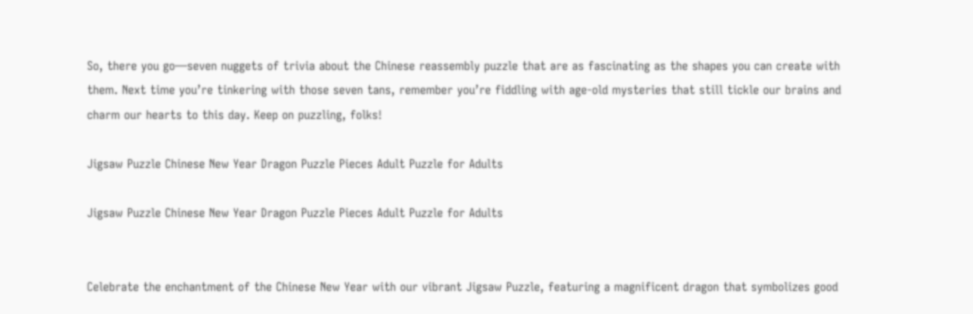So, there you go—seven nuggets of trivia about the Chinese reassembly puzzle that are as fascinating as the shapes you can create with them. Next time you’re tinkering with those seven tans, remember you’re fiddling with age-old mysteries that still tickle our brains and charm our hearts to this day. Keep on puzzling, folks!

Jigsaw Puzzle Chinese New Year Dragon Puzzle Pieces Adult Puzzle for Adults

Jigsaw Puzzle Chinese New Year Dragon Puzzle Pieces Adult Puzzle for Adults


Celebrate the enchantment of the Chinese New Year with our vibrant Jigsaw Puzzle, featuring a magnificent dragon that symbolizes good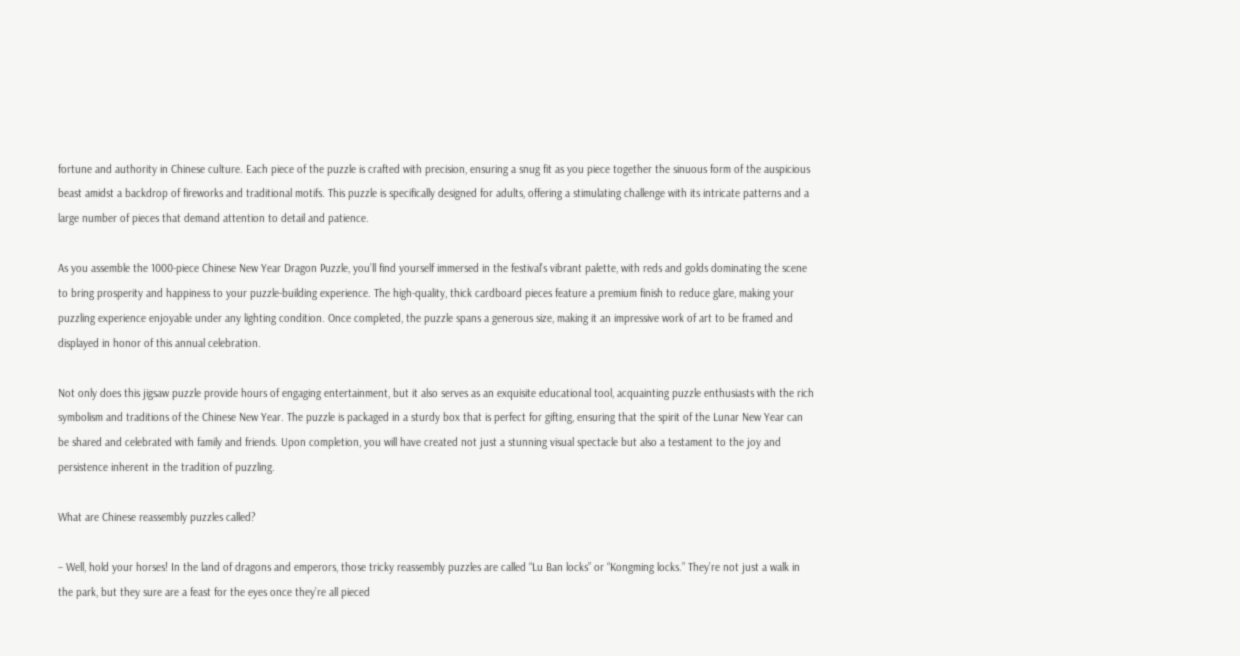fortune and authority in Chinese culture. Each piece of the puzzle is crafted with precision, ensuring a snug fit as you piece together the sinuous form of the auspicious beast amidst a backdrop of fireworks and traditional motifs. This puzzle is specifically designed for adults, offering a stimulating challenge with its intricate patterns and a large number of pieces that demand attention to detail and patience.

As you assemble the 1000-piece Chinese New Year Dragon Puzzle, you’ll find yourself immersed in the festival’s vibrant palette, with reds and golds dominating the scene to bring prosperity and happiness to your puzzle-building experience. The high-quality, thick cardboard pieces feature a premium finish to reduce glare, making your puzzling experience enjoyable under any lighting condition. Once completed, the puzzle spans a generous size, making it an impressive work of art to be framed and displayed in honor of this annual celebration.

Not only does this jigsaw puzzle provide hours of engaging entertainment, but it also serves as an exquisite educational tool, acquainting puzzle enthusiasts with the rich symbolism and traditions of the Chinese New Year. The puzzle is packaged in a sturdy box that is perfect for gifting, ensuring that the spirit of the Lunar New Year can be shared and celebrated with family and friends. Upon completion, you will have created not just a stunning visual spectacle but also a testament to the joy and persistence inherent in the tradition of puzzling.

What are Chinese reassembly puzzles called?

– Well, hold your horses! In the land of dragons and emperors, those tricky reassembly puzzles are called “Lu Ban locks” or “Kongming locks.” They’re not just a walk in the park, but they sure are a feast for the eyes once they’re all pieced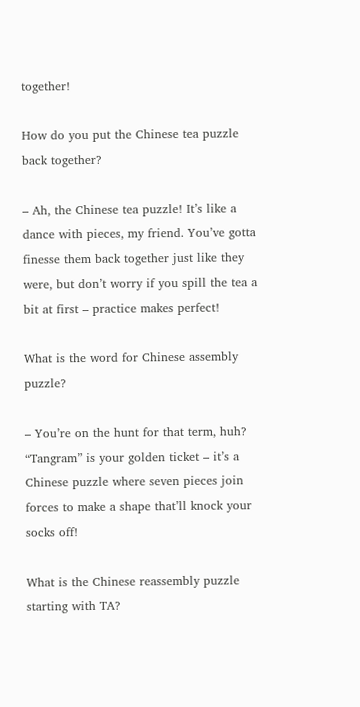together!

How do you put the Chinese tea puzzle back together?

– Ah, the Chinese tea puzzle! It’s like a dance with pieces, my friend. You’ve gotta finesse them back together just like they were, but don’t worry if you spill the tea a bit at first – practice makes perfect!

What is the word for Chinese assembly puzzle?

– You’re on the hunt for that term, huh? “Tangram” is your golden ticket – it’s a Chinese puzzle where seven pieces join forces to make a shape that’ll knock your socks off!

What is the Chinese reassembly puzzle starting with TA?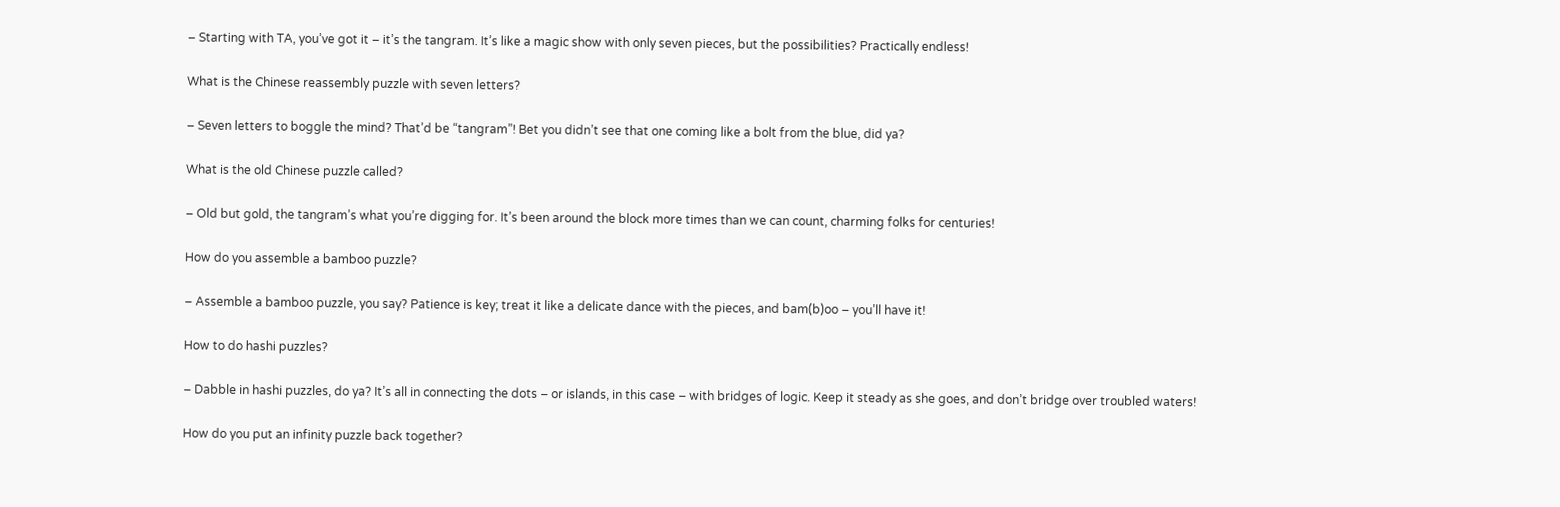– Starting with TA, you’ve got it – it’s the tangram. It’s like a magic show with only seven pieces, but the possibilities? Practically endless!

What is the Chinese reassembly puzzle with seven letters?

– Seven letters to boggle the mind? That’d be “tangram”! Bet you didn’t see that one coming like a bolt from the blue, did ya?

What is the old Chinese puzzle called?

– Old but gold, the tangram’s what you’re digging for. It’s been around the block more times than we can count, charming folks for centuries!

How do you assemble a bamboo puzzle?

– Assemble a bamboo puzzle, you say? Patience is key; treat it like a delicate dance with the pieces, and bam(b)oo – you’ll have it!

How to do hashi puzzles?

– Dabble in hashi puzzles, do ya? It’s all in connecting the dots – or islands, in this case – with bridges of logic. Keep it steady as she goes, and don’t bridge over troubled waters!

How do you put an infinity puzzle back together?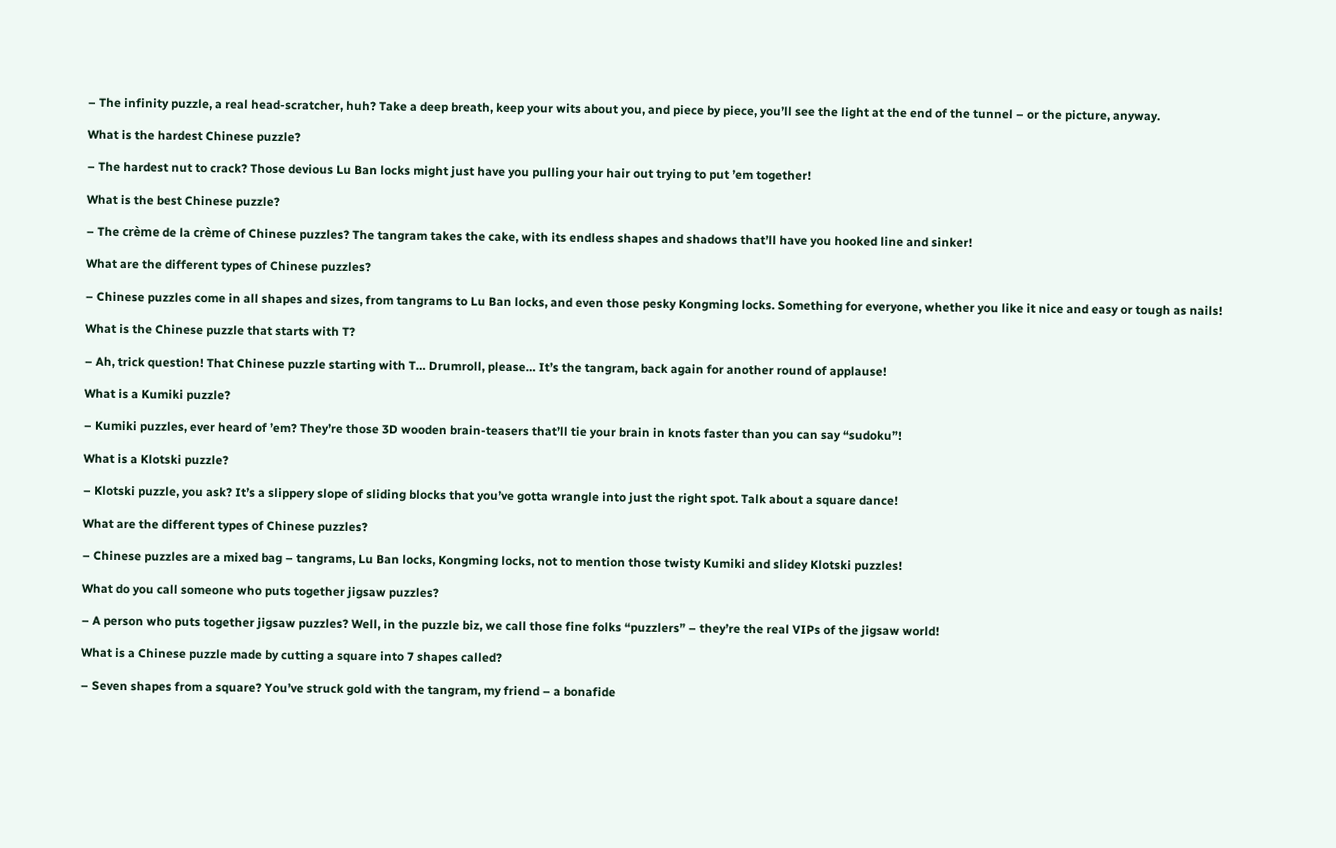– The infinity puzzle, a real head-scratcher, huh? Take a deep breath, keep your wits about you, and piece by piece, you’ll see the light at the end of the tunnel – or the picture, anyway.

What is the hardest Chinese puzzle?

– The hardest nut to crack? Those devious Lu Ban locks might just have you pulling your hair out trying to put ’em together!

What is the best Chinese puzzle?

– The crème de la crème of Chinese puzzles? The tangram takes the cake, with its endless shapes and shadows that’ll have you hooked line and sinker!

What are the different types of Chinese puzzles?

– Chinese puzzles come in all shapes and sizes, from tangrams to Lu Ban locks, and even those pesky Kongming locks. Something for everyone, whether you like it nice and easy or tough as nails!

What is the Chinese puzzle that starts with T?

– Ah, trick question! That Chinese puzzle starting with T… Drumroll, please… It’s the tangram, back again for another round of applause!

What is a Kumiki puzzle?

– Kumiki puzzles, ever heard of ’em? They’re those 3D wooden brain-teasers that’ll tie your brain in knots faster than you can say “sudoku”!

What is a Klotski puzzle?

– Klotski puzzle, you ask? It’s a slippery slope of sliding blocks that you’ve gotta wrangle into just the right spot. Talk about a square dance!

What are the different types of Chinese puzzles?

– Chinese puzzles are a mixed bag – tangrams, Lu Ban locks, Kongming locks, not to mention those twisty Kumiki and slidey Klotski puzzles!

What do you call someone who puts together jigsaw puzzles?

– A person who puts together jigsaw puzzles? Well, in the puzzle biz, we call those fine folks “puzzlers” – they’re the real VIPs of the jigsaw world!

What is a Chinese puzzle made by cutting a square into 7 shapes called?

– Seven shapes from a square? You’ve struck gold with the tangram, my friend – a bonafide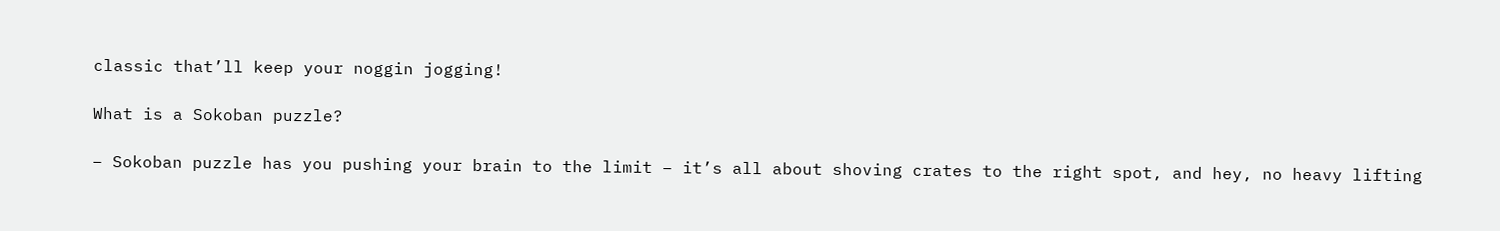classic that’ll keep your noggin jogging!

What is a Sokoban puzzle?

– Sokoban puzzle has you pushing your brain to the limit – it’s all about shoving crates to the right spot, and hey, no heavy lifting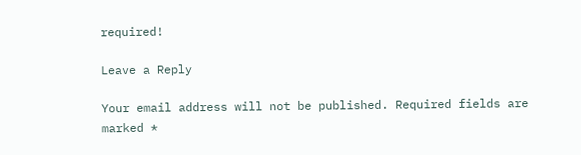required!

Leave a Reply

Your email address will not be published. Required fields are marked *